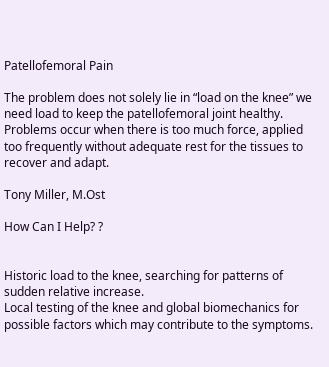Patellofemoral Pain

The problem does not solely lie in “load on the knee” we need load to keep the patellofemoral joint healthy. Problems occur when there is too much force, applied too frequently without adequate rest for the tissues to recover and adapt.

Tony Miller, M.Ost

How Can I Help? ?


Historic load to the knee, searching for patterns of sudden relative increase.
Local testing of the knee and global biomechanics for possible factors which may contribute to the symptoms.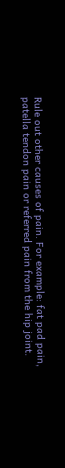Rule out other causes of pain. For example: fat pad pain, patella tendon pain or referred pain from the hip joint.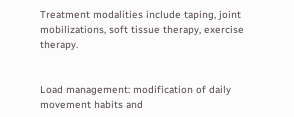Treatment modalities include taping, joint mobilizations, soft tissue therapy, exercise therapy.


Load management: modification of daily movement habits and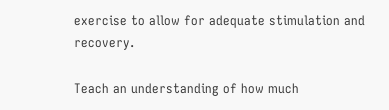exercise to allow for adequate stimulation and recovery.

Teach an understanding of how much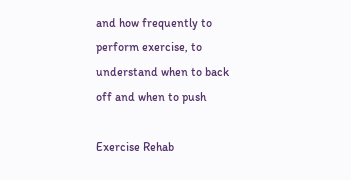and how frequently to perform exercise, to understand when to back off and when to push

Exercise Rehab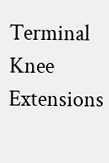Terminal Knee Extensions